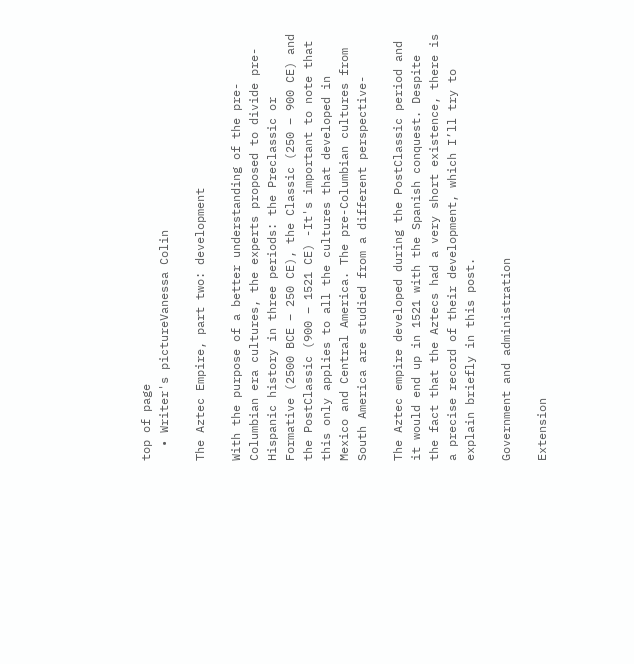top of page
  • Writer's pictureVanessa Colin

The Aztec Empire, part two: development

With the purpose of a better understanding of the pre-Columbian era cultures, the experts proposed to divide pre-Hispanic history in three periods: the Preclassic or Formative (2500 BCE – 250 CE), the Classic (250 – 900 CE) and the PostClassic (900 – 1521 CE) -It's important to note that this only applies to all the cultures that developed in Mexico and Central America. The pre-Columbian cultures from South America are studied from a different perspective-

The Aztec empire developed during the PostClassic period and it would end up in 1521 with the Spanish conquest. Despite the fact that the Aztecs had a very short existence, there is a precise record of their development, which I’ll try to explain briefly in this post.

Government and administration

Extension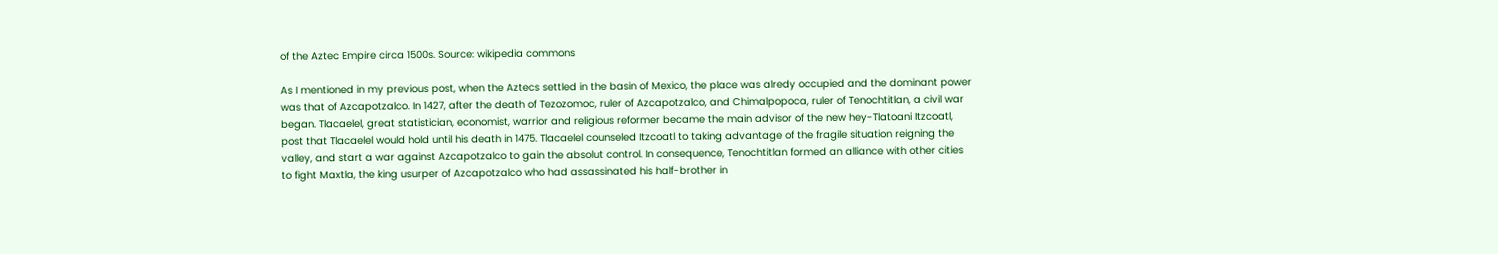of the Aztec Empire circa 1500s. Source: wikipedia commons

As I mentioned in my previous post, when the Aztecs settled in the basin of Mexico, the place was alredy occupied and the dominant power was that of Azcapotzalco. In 1427, after the death of Tezozomoc, ruler of Azcapotzalco, and Chimalpopoca, ruler of Tenochtitlan, a civil war began. Tlacaelel, great statistician, economist, warrior and religious reformer became the main advisor of the new hey-Tlatoani Itzcoatl, post that Tlacaelel would hold until his death in 1475. Tlacaelel counseled Itzcoatl to taking advantage of the fragile situation reigning the valley, and start a war against Azcapotzalco to gain the absolut control. In consequence, Tenochtitlan formed an alliance with other cities to fight Maxtla, the king usurper of Azcapotzalco who had assassinated his half-brother in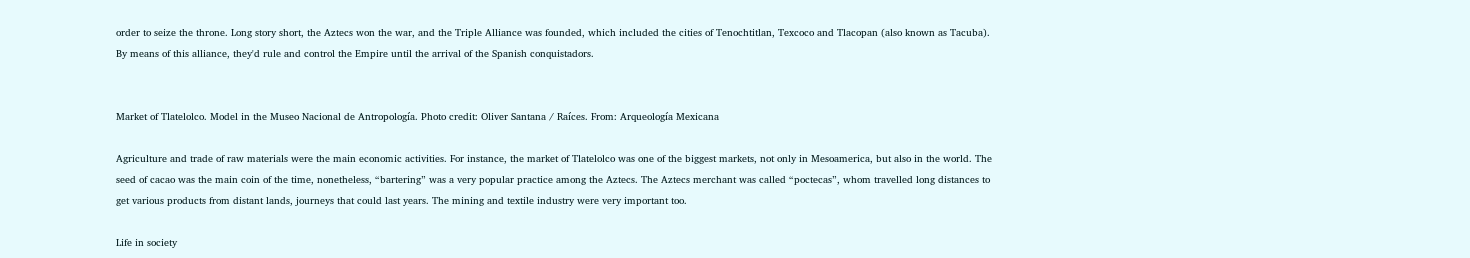order to seize the throne. Long story short, the Aztecs won the war, and the Triple Alliance was founded, which included the cities of Tenochtitlan, Texcoco and Tlacopan (also known as Tacuba). By means of this alliance, they'd rule and control the Empire until the arrival of the Spanish conquistadors.


Market of Tlatelolco. Model in the Museo Nacional de Antropología. Photo credit: Oliver Santana / Raíces. From: Arqueología Mexicana

Agriculture and trade of raw materials were the main economic activities. For instance, the market of Tlatelolco was one of the biggest markets, not only in Mesoamerica, but also in the world. The seed of cacao was the main coin of the time, nonetheless, “bartering” was a very popular practice among the Aztecs. The Aztecs merchant was called “poctecas”, whom travelled long distances to get various products from distant lands, journeys that could last years. The mining and textile industry were very important too.

Life in society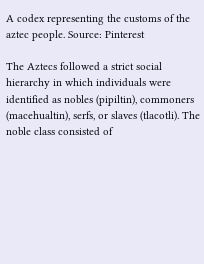A codex representing the customs of the aztec people. Source: Pinterest

The Aztecs followed a strict social hierarchy in which individuals were identified as nobles (pipiltin), commoners (macehualtin), serfs, or slaves (tlacotli). The noble class consisted of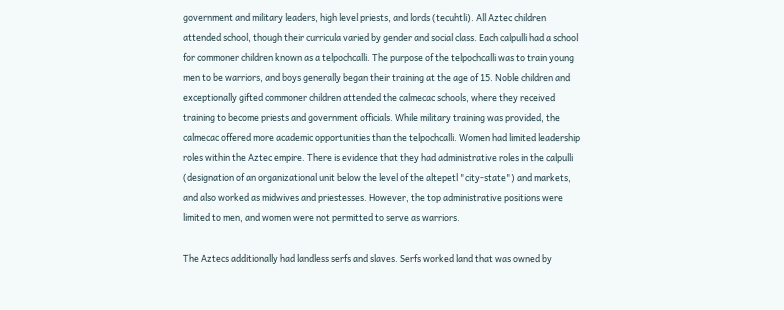government and military leaders, high level priests, and lords (tecuhtli). All Aztec children attended school, though their curricula varied by gender and social class. Each calpulli had a school for commoner children known as a telpochcalli. The purpose of the telpochcalli was to train young men to be warriors, and boys generally began their training at the age of 15. Noble children and exceptionally gifted commoner children attended the calmecac schools, where they received training to become priests and government officials. While military training was provided, the calmecac offered more academic opportunities than the telpochcalli. Women had limited leadership roles within the Aztec empire. There is evidence that they had administrative roles in the calpulli (designation of an organizational unit below the level of the altepetl "city-state") and markets, and also worked as midwives and priestesses. However, the top administrative positions were limited to men, and women were not permitted to serve as warriors.

The Aztecs additionally had landless serfs and slaves. Serfs worked land that was owned by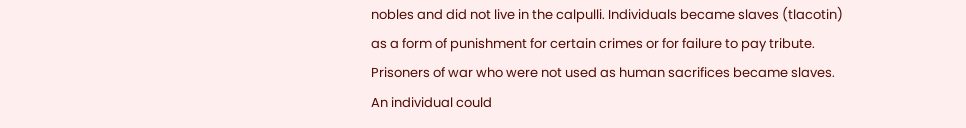nobles and did not live in the calpulli. Individuals became slaves (tlacotin) as a form of punishment for certain crimes or for failure to pay tribute. Prisoners of war who were not used as human sacrifices became slaves. An individual could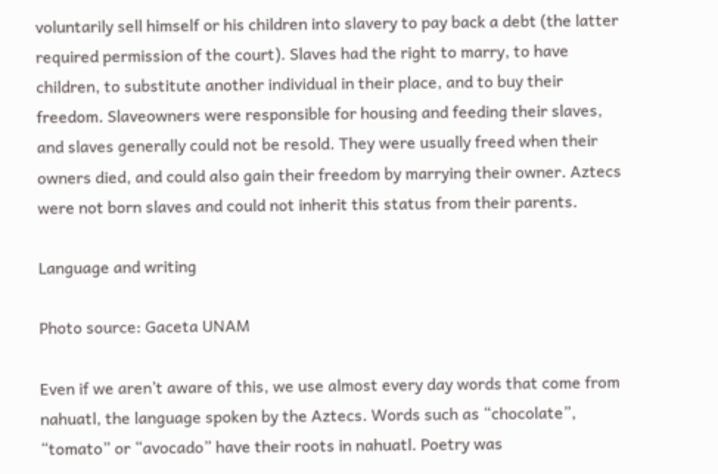voluntarily sell himself or his children into slavery to pay back a debt (the latter required permission of the court). Slaves had the right to marry, to have children, to substitute another individual in their place, and to buy their freedom. Slaveowners were responsible for housing and feeding their slaves, and slaves generally could not be resold. They were usually freed when their owners died, and could also gain their freedom by marrying their owner. Aztecs were not born slaves and could not inherit this status from their parents.

Language and writing

Photo source: Gaceta UNAM

Even if we aren’t aware of this, we use almost every day words that come from nahuatl, the language spoken by the Aztecs. Words such as “chocolate”, “tomato” or “avocado” have their roots in nahuatl. Poetry was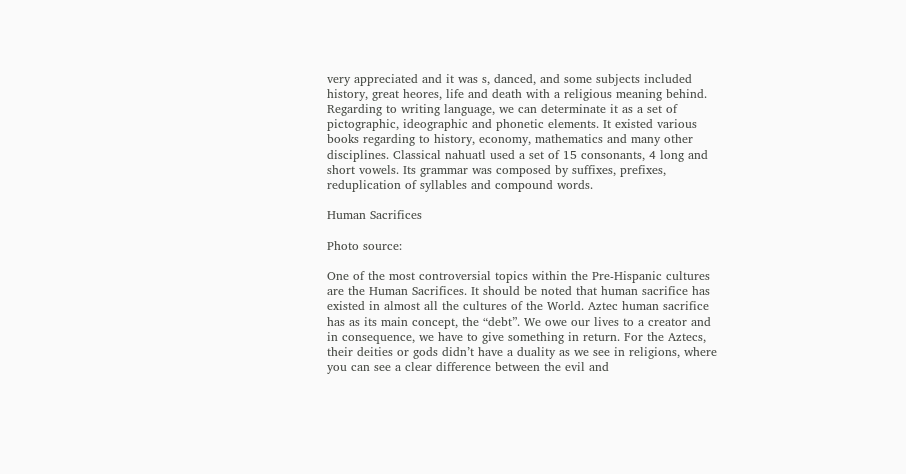very appreciated and it was s, danced, and some subjects included history, great heores, life and death with a religious meaning behind. Regarding to writing language, we can determinate it as a set of pictographic, ideographic and phonetic elements. It existed various books regarding to history, economy, mathematics and many other disciplines. Classical nahuatl used a set of 15 consonants, 4 long and short vowels. Its grammar was composed by suffixes, prefixes, reduplication of syllables and compound words.

Human Sacrifices

Photo source:

One of the most controversial topics within the Pre-Hispanic cultures are the Human Sacrifices. It should be noted that human sacrifice has existed in almost all the cultures of the World. Aztec human sacrifice has as its main concept, the “debt”. We owe our lives to a creator and in consequence, we have to give something in return. For the Aztecs, their deities or gods didn’t have a duality as we see in religions, where you can see a clear difference between the evil and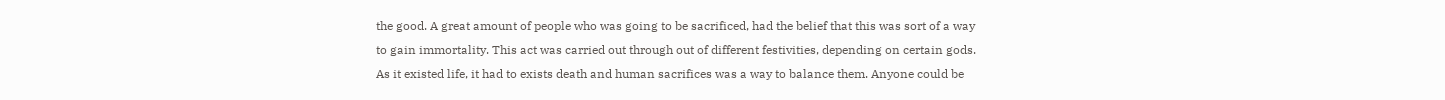the good. A great amount of people who was going to be sacrificed, had the belief that this was sort of a way to gain immortality. This act was carried out through out of different festivities, depending on certain gods. As it existed life, it had to exists death and human sacrifices was a way to balance them. Anyone could be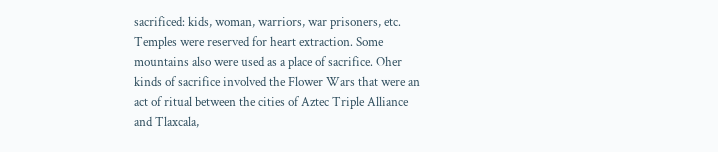sacrificed: kids, woman, warriors, war prisoners, etc. Temples were reserved for heart extraction. Some mountains also were used as a place of sacrifice. Oher kinds of sacrifice involved the Flower Wars that were an act of ritual between the cities of Aztec Triple Alliance and Tlaxcala,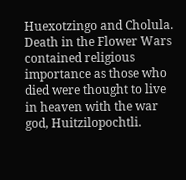Huexotzingo and Cholula. Death in the Flower Wars contained religious importance as those who died were thought to live in heaven with the war god, Huitzilopochtli.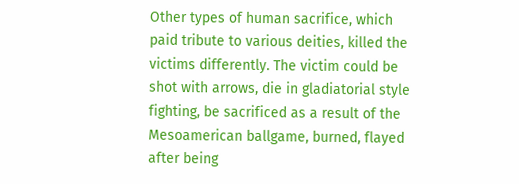Other types of human sacrifice, which paid tribute to various deities, killed the victims differently. The victim could be shot with arrows, die in gladiatorial style fighting, be sacrificed as a result of the Mesoamerican ballgame, burned, flayed after being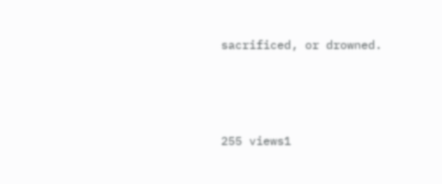sacrificed, or drowned.



255 views1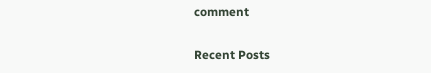comment

Recent Posts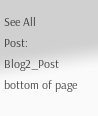See All
Post: Blog2_Post
bottom of page